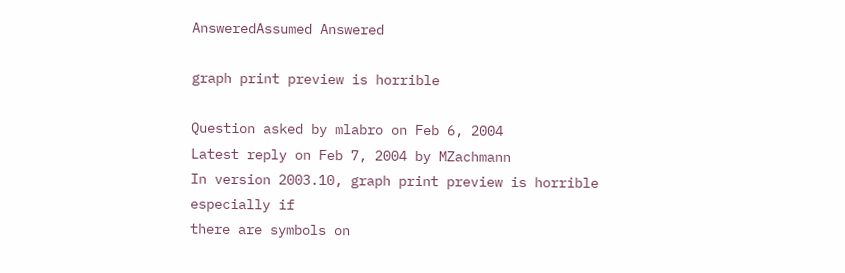AnsweredAssumed Answered

graph print preview is horrible

Question asked by mlabro on Feb 6, 2004
Latest reply on Feb 7, 2004 by MZachmann
In version 2003.10, graph print preview is horrible especially if
there are symbols on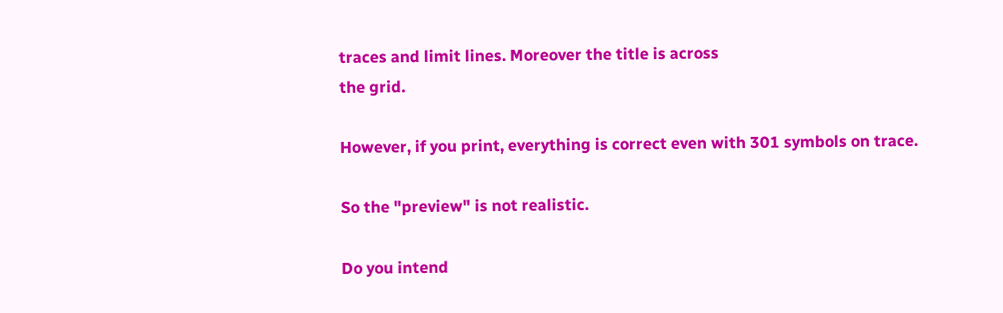traces and limit lines. Moreover the title is across
the grid.

However, if you print, everything is correct even with 301 symbols on trace.

So the "preview" is not realistic.

Do you intend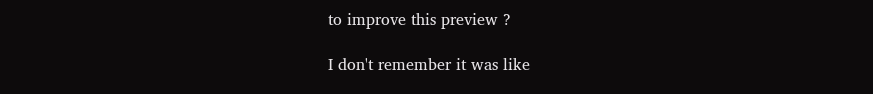to improve this preview ?

I don't remember it was like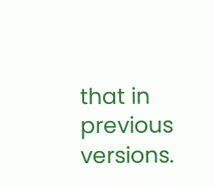that in previous versions.